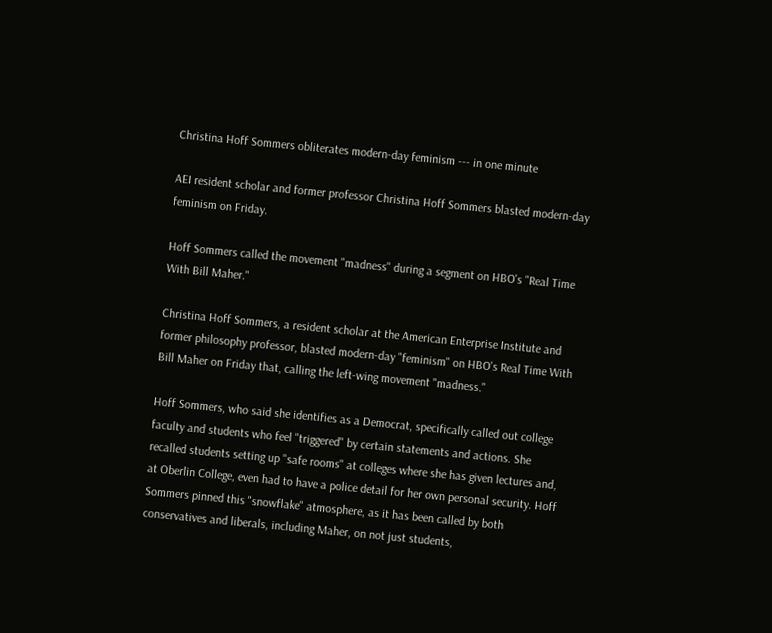Christina Hoff Sommers obliterates modern-day feminism --- in one minute

AEI resident scholar and former professor Christina Hoff Sommers blasted modern-day feminism on Friday.

Hoff Sommers called the movement "madness" during a segment on HBO's "Real Time With Bill Maher."

Christina Hoff Sommers, a resident scholar at the American Enterprise Institute and former philosophy professor, blasted modern-day "feminism" on HBO's Real Time With Bill Maher on Friday that, calling the left-wing movement "madness."

Hoff Sommers, who said she identifies as a Democrat, specifically called out college faculty and students who feel "triggered" by certain statements and actions. She recalled students setting up "safe rooms" at colleges where she has given lectures and, at Oberlin College, even had to have a police detail for her own personal security. Hoff Sommers pinned this "snowflake" atmosphere, as it has been called by both conservatives and liberals, including Maher, on not just students,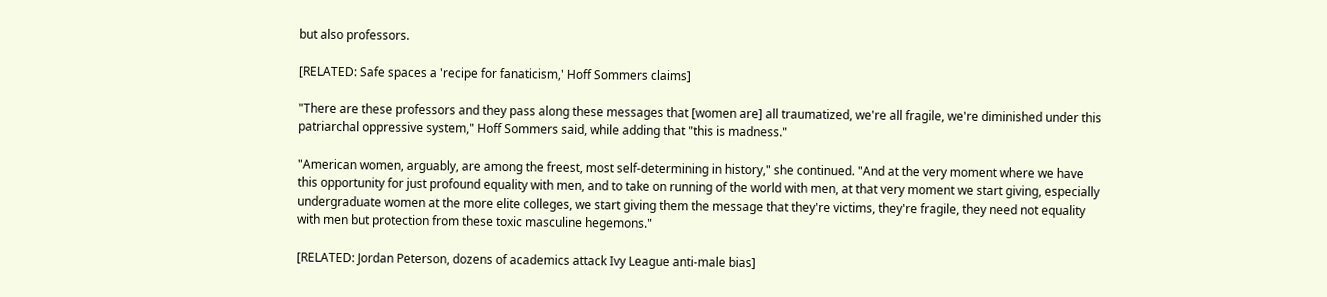but also professors.

[RELATED: Safe spaces a 'recipe for fanaticism,' Hoff Sommers claims]

"There are these professors and they pass along these messages that [women are] all traumatized, we're all fragile, we're diminished under this patriarchal oppressive system," Hoff Sommers said, while adding that "this is madness."

"American women, arguably, are among the freest, most self-determining in history," she continued. "And at the very moment where we have this opportunity for just profound equality with men, and to take on running of the world with men, at that very moment we start giving, especially undergraduate women at the more elite colleges, we start giving them the message that they're victims, they're fragile, they need not equality with men but protection from these toxic masculine hegemons."

[RELATED: Jordan Peterson, dozens of academics attack Ivy League anti-male bias]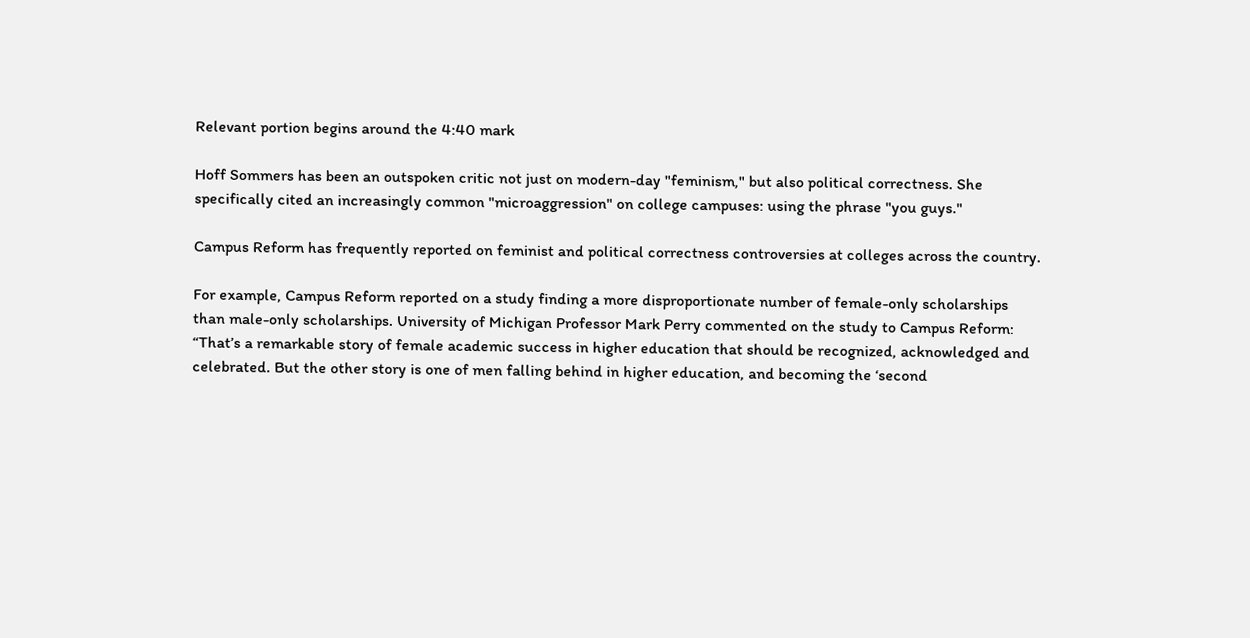Relevant portion begins around the 4:40 mark

Hoff Sommers has been an outspoken critic not just on modern-day "feminism," but also political correctness. She specifically cited an increasingly common "microaggression" on college campuses: using the phrase "you guys."

Campus Reform has frequently reported on feminist and political correctness controversies at colleges across the country.

For example, Campus Reform reported on a study finding a more disproportionate number of female-only scholarships than male-only scholarships. University of Michigan Professor Mark Perry commented on the study to Campus Reform: “That’s a remarkable story of female academic success in higher education that should be recognized, acknowledged and celebrated. But the other story is one of men falling behind in higher education, and becoming the ‘second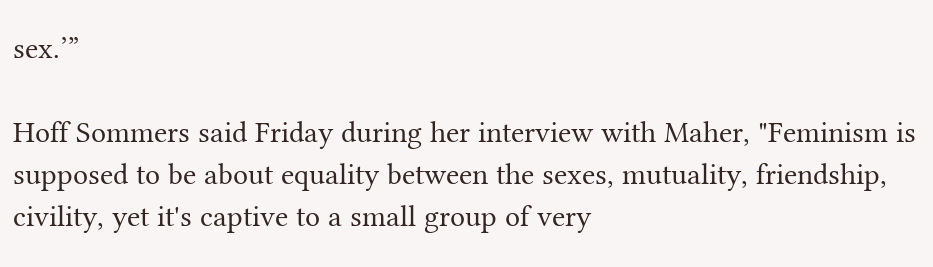sex.’”

Hoff Sommers said Friday during her interview with Maher, "Feminism is supposed to be about equality between the sexes, mutuality, friendship, civility, yet it's captive to a small group of very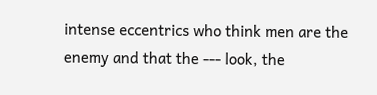intense eccentrics who think men are the enemy and that the --- look, the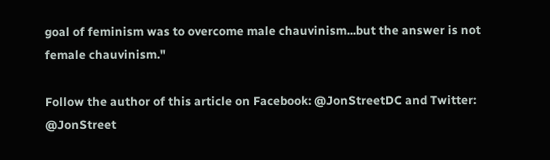goal of feminism was to overcome male chauvinism...but the answer is not female chauvinism."

Follow the author of this article on Facebook: @JonStreetDC and Twitter: @JonStreet